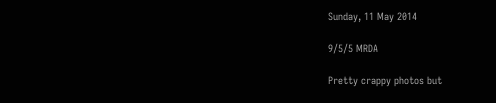Sunday, 11 May 2014

9/5/5 MRDA

Pretty crappy photos but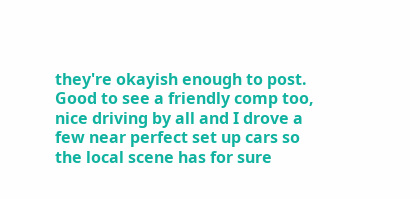they're okayish enough to post. Good to see a friendly comp too, nice driving by all and I drove a few near perfect set up cars so the local scene has for sure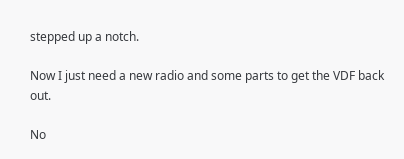stepped up a notch.

Now I just need a new radio and some parts to get the VDF back out.

No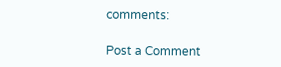comments:

Post a Comment